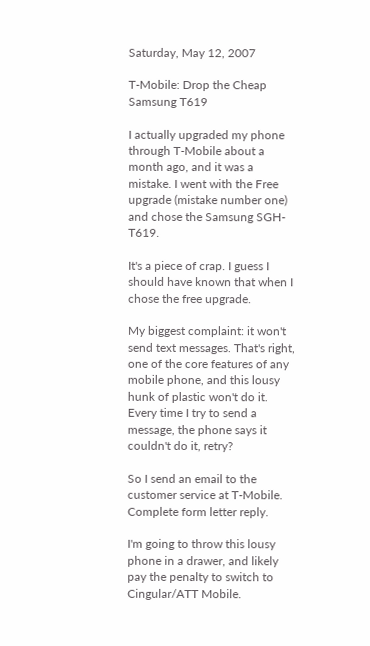Saturday, May 12, 2007

T-Mobile: Drop the Cheap Samsung T619

I actually upgraded my phone through T-Mobile about a month ago, and it was a mistake. I went with the Free upgrade (mistake number one) and chose the Samsung SGH-T619.

It's a piece of crap. I guess I should have known that when I chose the free upgrade.

My biggest complaint: it won't send text messages. That's right, one of the core features of any mobile phone, and this lousy hunk of plastic won't do it. Every time I try to send a message, the phone says it couldn't do it, retry?

So I send an email to the customer service at T-Mobile. Complete form letter reply.

I'm going to throw this lousy phone in a drawer, and likely pay the penalty to switch to Cingular/ATT Mobile.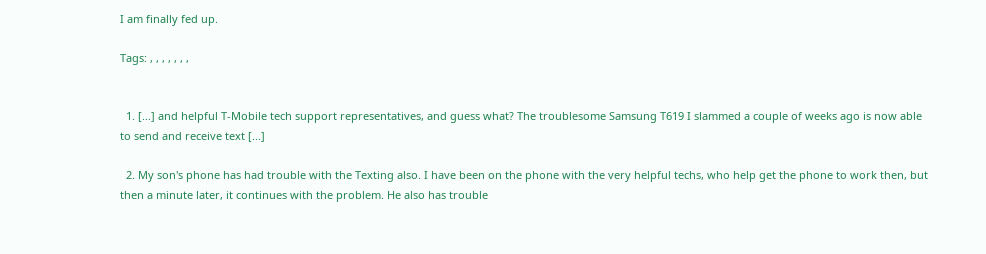I am finally fed up.

Tags: , , , , , , ,


  1. [...] and helpful T-Mobile tech support representatives, and guess what? The troublesome Samsung T619 I slammed a couple of weeks ago is now able to send and receive text [...]

  2. My son's phone has had trouble with the Texting also. I have been on the phone with the very helpful techs, who help get the phone to work then, but then a minute later, it continues with the problem. He also has trouble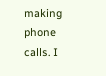making phone calls. I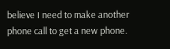believe I need to make another phone call to get a new phone.